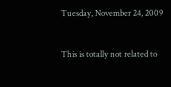Tuesday, November 24, 2009


This is totally not related to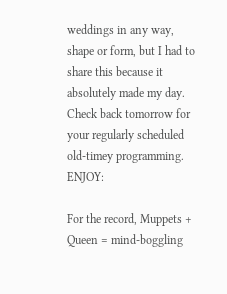weddings in any way, shape or form, but I had to share this because it absolutely made my day. Check back tomorrow for your regularly scheduled old-timey programming. ENJOY:

For the record, Muppets + Queen = mind-boggling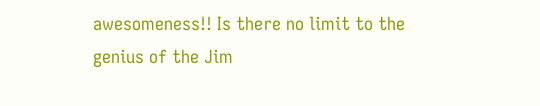awesomeness!! Is there no limit to the genius of the Jim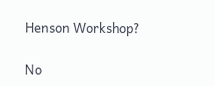Henson Workshop?

No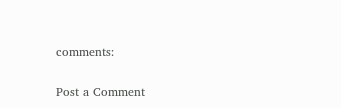comments:

Post a Comment